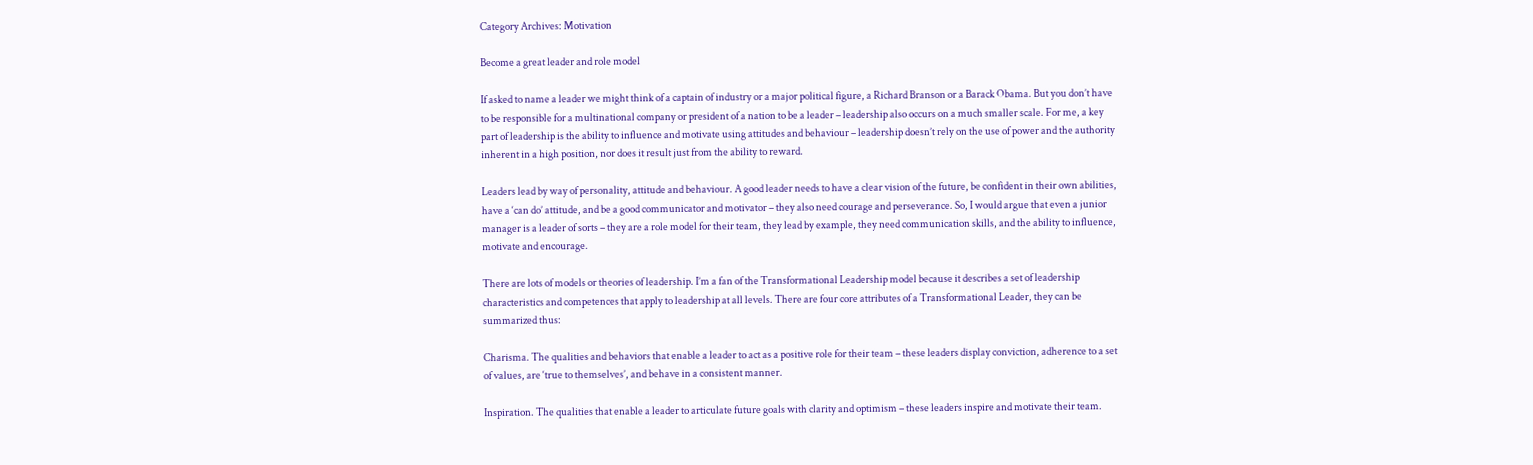Category Archives: Motivation

Become a great leader and role model

If asked to name a leader we might think of a captain of industry or a major political figure, a Richard Branson or a Barack Obama. But you don’t have to be responsible for a multinational company or president of a nation to be a leader – leadership also occurs on a much smaller scale. For me, a key part of leadership is the ability to influence and motivate using attitudes and behaviour – leadership doesn’t rely on the use of power and the authority inherent in a high position, nor does it result just from the ability to reward.

Leaders lead by way of personality, attitude and behaviour. A good leader needs to have a clear vision of the future, be confident in their own abilities, have a ‘can do’ attitude, and be a good communicator and motivator – they also need courage and perseverance. So, I would argue that even a junior manager is a leader of sorts – they are a role model for their team, they lead by example, they need communication skills, and the ability to influence, motivate and encourage.

There are lots of models or theories of leadership. I’m a fan of the Transformational Leadership model because it describes a set of leadership characteristics and competences that apply to leadership at all levels. There are four core attributes of a Transformational Leader, they can be summarized thus:

Charisma. The qualities and behaviors that enable a leader to act as a positive role for their team – these leaders display conviction, adherence to a set of values, are ‘true to themselves’, and behave in a consistent manner.

Inspiration. The qualities that enable a leader to articulate future goals with clarity and optimism – these leaders inspire and motivate their team.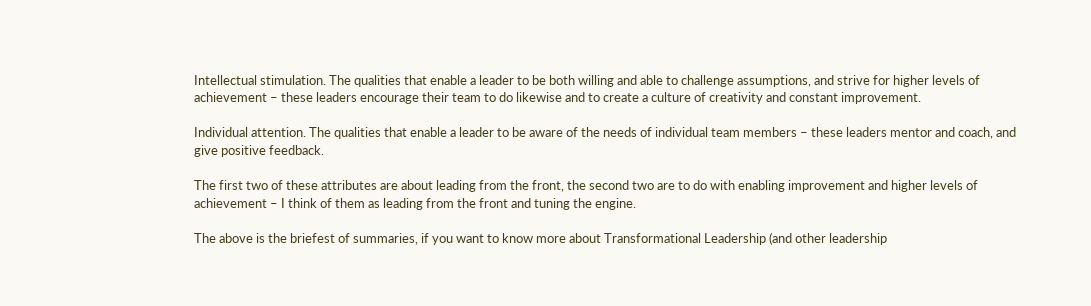Intellectual stimulation. The qualities that enable a leader to be both willing and able to challenge assumptions, and strive for higher levels of achievement – these leaders encourage their team to do likewise and to create a culture of creativity and constant improvement.

Individual attention. The qualities that enable a leader to be aware of the needs of individual team members – these leaders mentor and coach, and give positive feedback.

The first two of these attributes are about leading from the front, the second two are to do with enabling improvement and higher levels of achievement – I think of them as leading from the front and tuning the engine.

The above is the briefest of summaries, if you want to know more about Transformational Leadership (and other leadership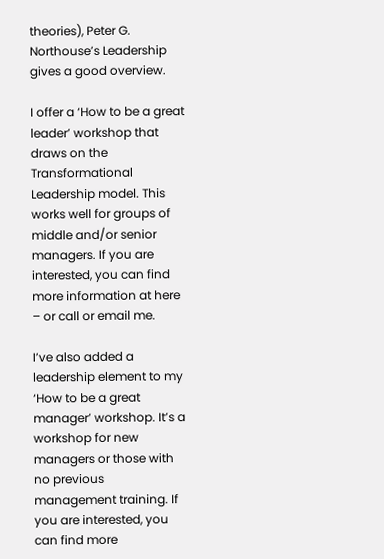theories), Peter G. Northouse’s Leadership gives a good overview.

I offer a ‘How to be a great leader’ workshop that draws on the Transformational Leadership model. This works well for groups of middle and/or senior managers. If you are interested, you can find more information at here – or call or email me.

I’ve also added a leadership element to my ‘How to be a great manager’ workshop. It’s a workshop for new managers or those with no previous management training. If you are interested, you can find more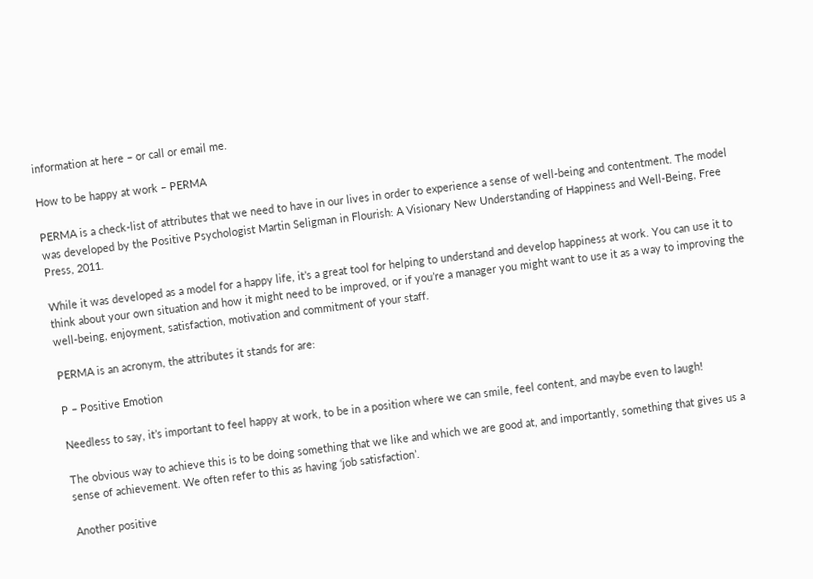information at here – or call or email me.

How to be happy at work – PERMA

PERMA is a check-list of attributes that we need to have in our lives in order to experience a sense of well-being and contentment. The model was developed by the Positive Psychologist Martin Seligman in Flourish: A Visionary New Understanding of Happiness and Well-Being, Free Press, 2011.

While it was developed as a model for a happy life, it’s a great tool for helping to understand and develop happiness at work. You can use it to think about your own situation and how it might need to be improved, or if you’re a manager you might want to use it as a way to improving the well-being, enjoyment, satisfaction, motivation and commitment of your staff.

PERMA is an acronym, the attributes it stands for are:

P – Positive Emotion

Needless to say, it’s important to feel happy at work, to be in a position where we can smile, feel content, and maybe even to laugh!

The obvious way to achieve this is to be doing something that we like and which we are good at, and importantly, something that gives us a sense of achievement. We often refer to this as having ‘job satisfaction’.

Another positive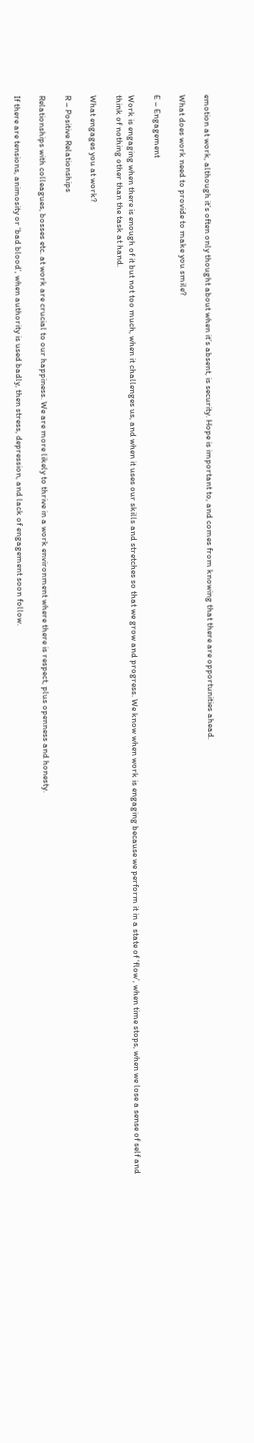emotion at work, although it’s often only thought about when it’s absent, is security. Hope is important to, and comes from knowing that there are opportunities ahead.

What does work need to provide to make you smile?

E – Engagement

Work is engaging when there is enough of it but not too much, when it challenges us, and when it uses our skills and stretches so that we grow and progress. We know when work is engaging because we perform it in a state of ‘flow’, when time stops, when we lose a sense of self and think of nothing other than the task at hand.

What engages you at work?

R – Positive Relationships

Relationships with colleagues, bosses etc. at work are crucial to our happiness. We are more likely to thrive in a work environment where there is respect, plus openness and honesty.

If there are tensions, animosity or ‘bad blood’, when authority is used badly, then stress, depression, and lack of engagement soon follow.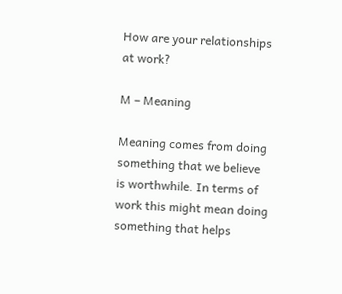How are your relationships at work?

M – Meaning

Meaning comes from doing something that we believe is worthwhile. In terms of work this might mean doing something that helps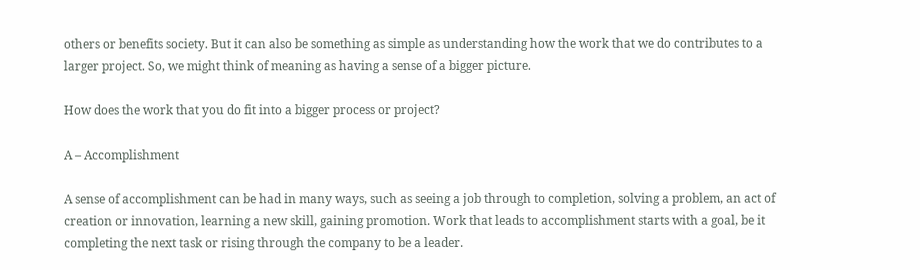others or benefits society. But it can also be something as simple as understanding how the work that we do contributes to a larger project. So, we might think of meaning as having a sense of a bigger picture.

How does the work that you do fit into a bigger process or project?

A – Accomplishment

A sense of accomplishment can be had in many ways, such as seeing a job through to completion, solving a problem, an act of creation or innovation, learning a new skill, gaining promotion. Work that leads to accomplishment starts with a goal, be it completing the next task or rising through the company to be a leader.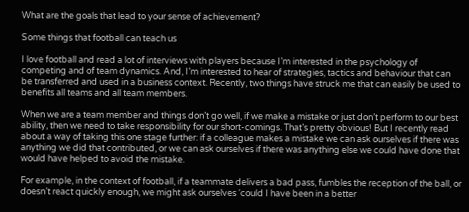What are the goals that lead to your sense of achievement?

Some things that football can teach us

I love football and read a lot of interviews with players because I’m interested in the psychology of competing and of team dynamics. And, I’m interested to hear of strategies, tactics and behaviour that can be transferred and used in a business context. Recently, two things have struck me that can easily be used to benefits all teams and all team members.

When we are a team member and things don’t go well, if we make a mistake or just don’t perform to our best ability, then we need to take responsibility for our short-comings. That’s pretty obvious! But I recently read about a way of taking this one stage further: if a colleague makes a mistake we can ask ourselves if there was anything we did that contributed, or we can ask ourselves if there was anything else we could have done that would have helped to avoid the mistake.

For example, in the context of football, if a teammate delivers a bad pass, fumbles the reception of the ball, or doesn’t react quickly enough, we might ask ourselves ‘could I have been in a better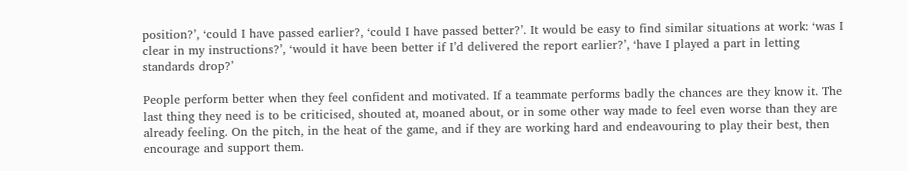position?’, ‘could I have passed earlier?, ‘could I have passed better?’. It would be easy to find similar situations at work: ‘was I clear in my instructions?’, ‘would it have been better if I’d delivered the report earlier?’, ‘have I played a part in letting standards drop?’

People perform better when they feel confident and motivated. If a teammate performs badly the chances are they know it. The last thing they need is to be criticised, shouted at, moaned about, or in some other way made to feel even worse than they are already feeling. On the pitch, in the heat of the game, and if they are working hard and endeavouring to play their best, then encourage and support them.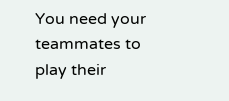You need your teammates to play their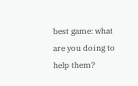best game: what are you doing to help them?